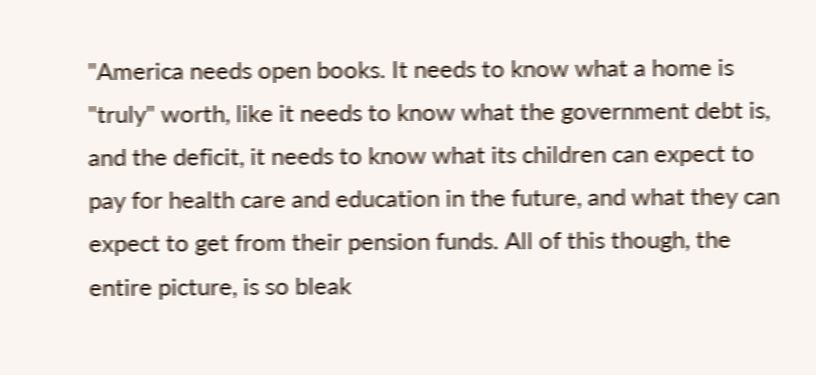"America needs open books. It needs to know what a home is "truly" worth, like it needs to know what the government debt is, and the deficit, it needs to know what its children can expect to pay for health care and education in the future, and what they can expect to get from their pension funds. All of this though, the entire picture, is so bleak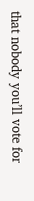that nobody you’ll vote for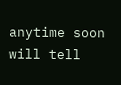anytime soon will tell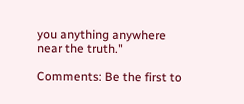you anything anywhere near the truth."

Comments: Be the first to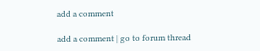add a comment

add a comment | go to forum thread